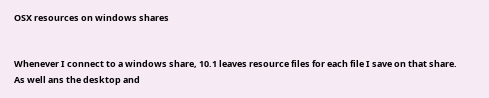OSX resources on windows shares


Whenever I connect to a windows share, 10.1 leaves resource files for each file I save on that share. As well ans the desktop and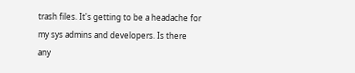trash files. It's getting to be a headache for my sys admins and developers. Is there any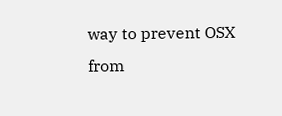way to prevent OSX from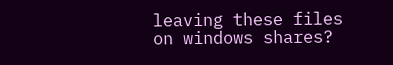leaving these files on windows shares?